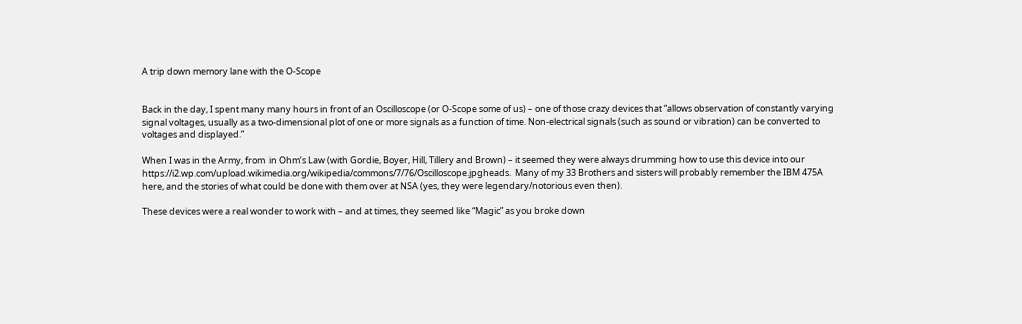A trip down memory lane with the O-Scope


Back in the day, I spent many many hours in front of an Oscilloscope (or O-Scope some of us) – one of those crazy devices that “allows observation of constantly varying signal voltages, usually as a two-dimensional plot of one or more signals as a function of time. Non-electrical signals (such as sound or vibration) can be converted to voltages and displayed.”

When I was in the Army, from  in Ohm’s Law (with Gordie, Boyer, Hill, Tillery and Brown) – it seemed they were always drumming how to use this device into our https://i2.wp.com/upload.wikimedia.org/wikipedia/commons/7/76/Oscilloscope.jpgheads.  Many of my 33 Brothers and sisters will probably remember the IBM 475A here, and the stories of what could be done with them over at NSA (yes, they were legendary/notorious even then).

These devices were a real wonder to work with – and at times, they seemed like “Magic” as you broke down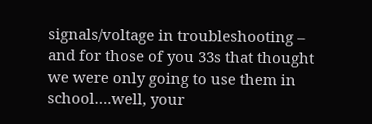signals/voltage in troubleshooting – and for those of you 33s that thought we were only going to use them in school….well, your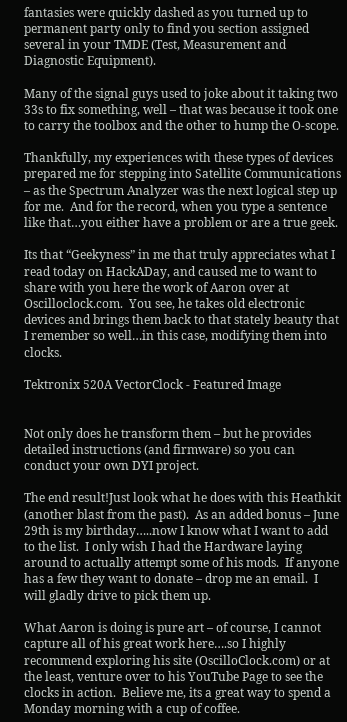fantasies were quickly dashed as you turned up to permanent party only to find you section assigned several in your TMDE (Test, Measurement and Diagnostic Equipment).

Many of the signal guys used to joke about it taking two 33s to fix something, well – that was because it took one to carry the toolbox and the other to hump the O-scope.

Thankfully, my experiences with these types of devices prepared me for stepping into Satellite Communications – as the Spectrum Analyzer was the next logical step up for me.  And for the record, when you type a sentence like that…you either have a problem or are a true geek.

Its that “Geekyness” in me that truly appreciates what I read today on HackADay, and caused me to want to share with you here the work of Aaron over at Oscilloclock.com.  You see, he takes old electronic devices and brings them back to that stately beauty that I remember so well…in this case, modifying them into clocks.

Tektronix 520A VectorClock - Featured Image


Not only does he transform them – but he provides detailed instructions (and firmware) so you can conduct your own DYI project.

The end result!Just look what he does with this Heathkit (another blast from the past).  As an added bonus – June 29th is my birthday…..now I know what I want to add to the list.  I only wish I had the Hardware laying around to actually attempt some of his mods.  If anyone has a few they want to donate – drop me an email.  I will gladly drive to pick them up.

What Aaron is doing is pure art – of course, I cannot capture all of his great work here….so I highly recommend exploring his site (OscilloClock.com) or at the least, venture over to his YouTube Page to see the clocks in action.  Believe me, its a great way to spend a Monday morning with a cup of coffee.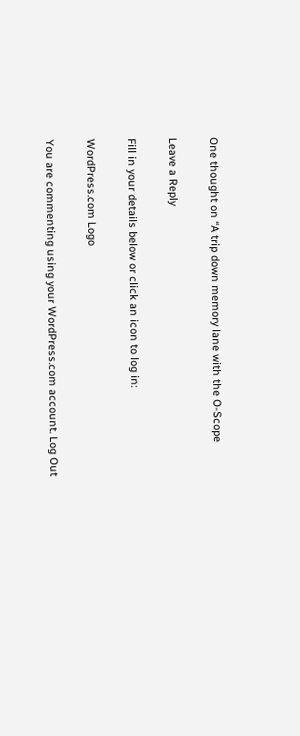One thought on “A trip down memory lane with the O-Scope

Leave a Reply

Fill in your details below or click an icon to log in:

WordPress.com Logo

You are commenting using your WordPress.com account. Log Out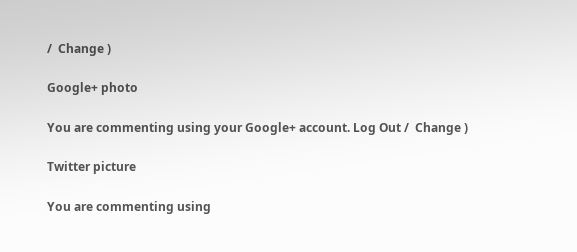/  Change )

Google+ photo

You are commenting using your Google+ account. Log Out /  Change )

Twitter picture

You are commenting using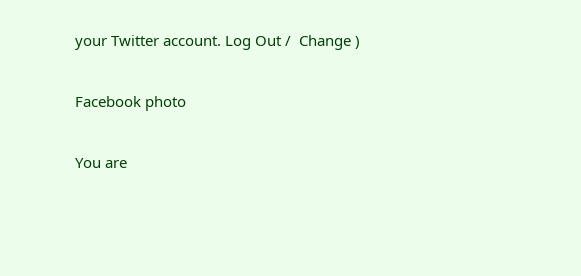your Twitter account. Log Out /  Change )

Facebook photo

You are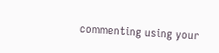commenting using your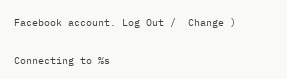Facebook account. Log Out /  Change )

Connecting to %s